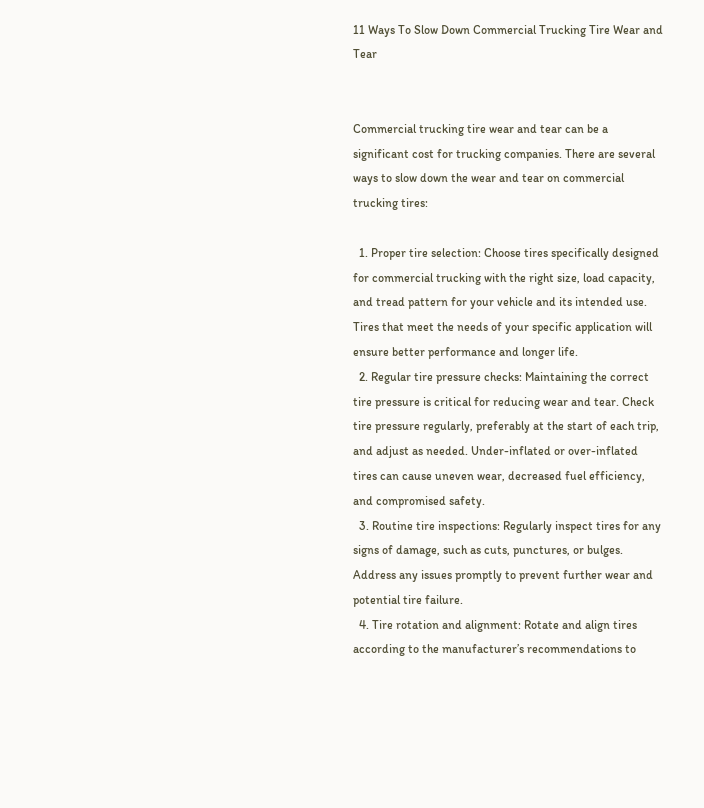11 Ways To Slow Down Commercial Trucking Tire Wear and Tear


Commercial trucking tire wear and tear can be a significant cost for trucking companies. There are several ways to slow down the wear and tear on commercial trucking tires:

  1. Proper tire selection: Choose tires specifically designed for commercial trucking with the right size, load capacity, and tread pattern for your vehicle and its intended use. Tires that meet the needs of your specific application will ensure better performance and longer life.
  2. Regular tire pressure checks: Maintaining the correct tire pressure is critical for reducing wear and tear. Check tire pressure regularly, preferably at the start of each trip, and adjust as needed. Under-inflated or over-inflated tires can cause uneven wear, decreased fuel efficiency, and compromised safety.
  3. Routine tire inspections: Regularly inspect tires for any signs of damage, such as cuts, punctures, or bulges. Address any issues promptly to prevent further wear and potential tire failure.
  4. Tire rotation and alignment: Rotate and align tires according to the manufacturer’s recommendations to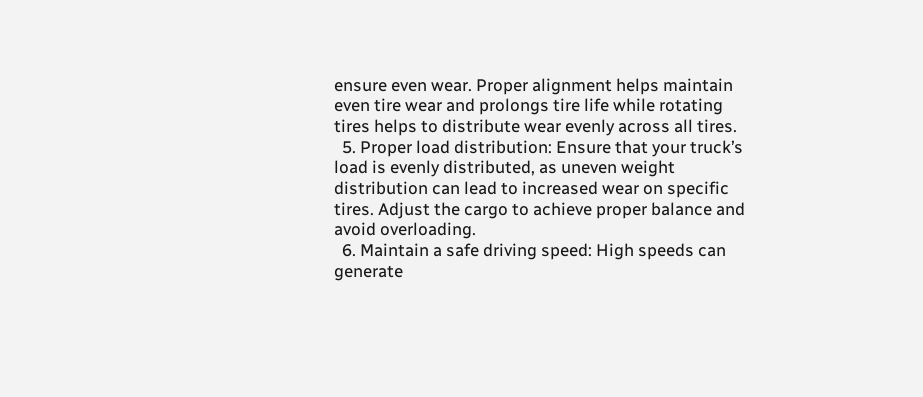ensure even wear. Proper alignment helps maintain even tire wear and prolongs tire life while rotating tires helps to distribute wear evenly across all tires.
  5. Proper load distribution: Ensure that your truck’s load is evenly distributed, as uneven weight distribution can lead to increased wear on specific tires. Adjust the cargo to achieve proper balance and avoid overloading.
  6. Maintain a safe driving speed: High speeds can generate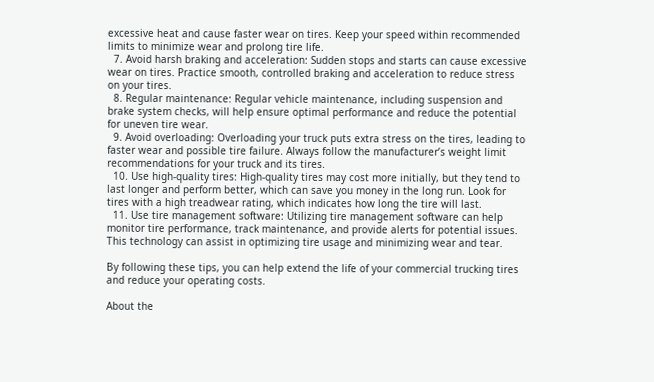excessive heat and cause faster wear on tires. Keep your speed within recommended limits to minimize wear and prolong tire life.
  7. Avoid harsh braking and acceleration: Sudden stops and starts can cause excessive wear on tires. Practice smooth, controlled braking and acceleration to reduce stress on your tires.
  8. Regular maintenance: Regular vehicle maintenance, including suspension and brake system checks, will help ensure optimal performance and reduce the potential for uneven tire wear.
  9. Avoid overloading: Overloading your truck puts extra stress on the tires, leading to faster wear and possible tire failure. Always follow the manufacturer’s weight limit recommendations for your truck and its tires.
  10. Use high-quality tires: High-quality tires may cost more initially, but they tend to last longer and perform better, which can save you money in the long run. Look for tires with a high treadwear rating, which indicates how long the tire will last.
  11. Use tire management software: Utilizing tire management software can help monitor tire performance, track maintenance, and provide alerts for potential issues. This technology can assist in optimizing tire usage and minimizing wear and tear.

By following these tips, you can help extend the life of your commercial trucking tires and reduce your operating costs.

About the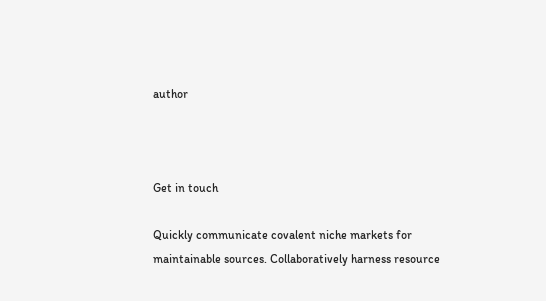author



Get in touch

Quickly communicate covalent niche markets for maintainable sources. Collaboratively harness resource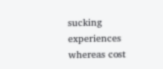sucking experiences whereas cost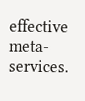effective meta-services.